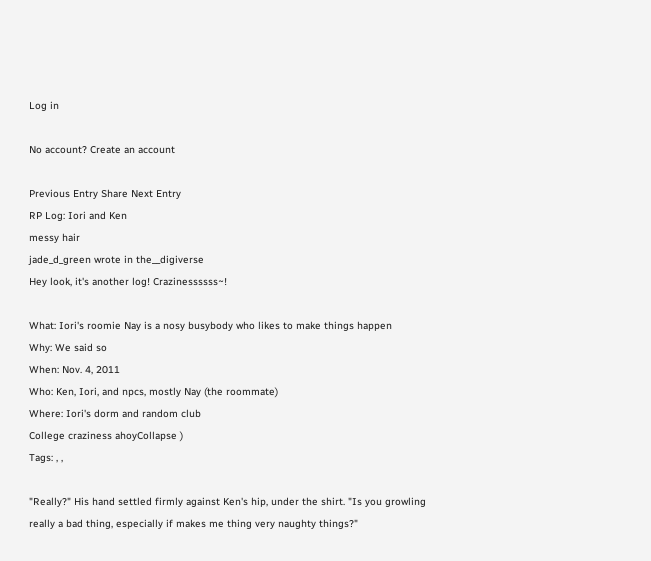Log in

No account? Create an account

Previous Entry Share Next Entry
RP Log: Iori and Ken
messy hair
jade_d_green wrote in the__digiverse
Hey look, it's another log! Crazinessssss~!

What: Iori's roomie Nay is a nosy busybody who likes to make things happen
Why: We said so
When: Nov. 4, 2011
Who: Ken, Iori, and npcs, mostly Nay (the roommate)
Where: Iori's dorm and random club
College craziness ahoyCollapse )
Tags: , ,

"Really?" His hand settled firmly against Ken's hip, under the shirt. "Is you growling really a bad thing, especially if makes me thing very naughty things?"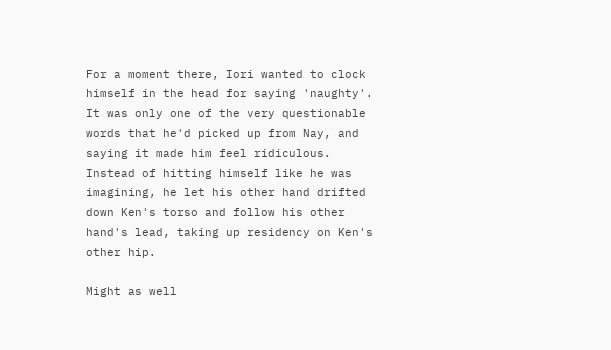For a moment there, Iori wanted to clock himself in the head for saying 'naughty'. It was only one of the very questionable words that he'd picked up from Nay, and saying it made him feel ridiculous. Instead of hitting himself like he was imagining, he let his other hand drifted down Ken's torso and follow his other hand's lead, taking up residency on Ken's other hip.

Might as well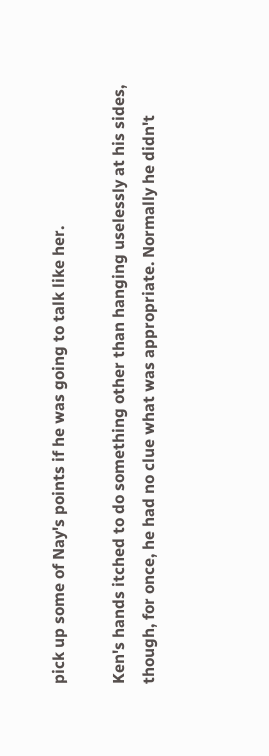pick up some of Nay's points if he was going to talk like her.

Ken's hands itched to do something other than hanging uselessly at his sides, though, for once, he had no clue what was appropriate. Normally he didn't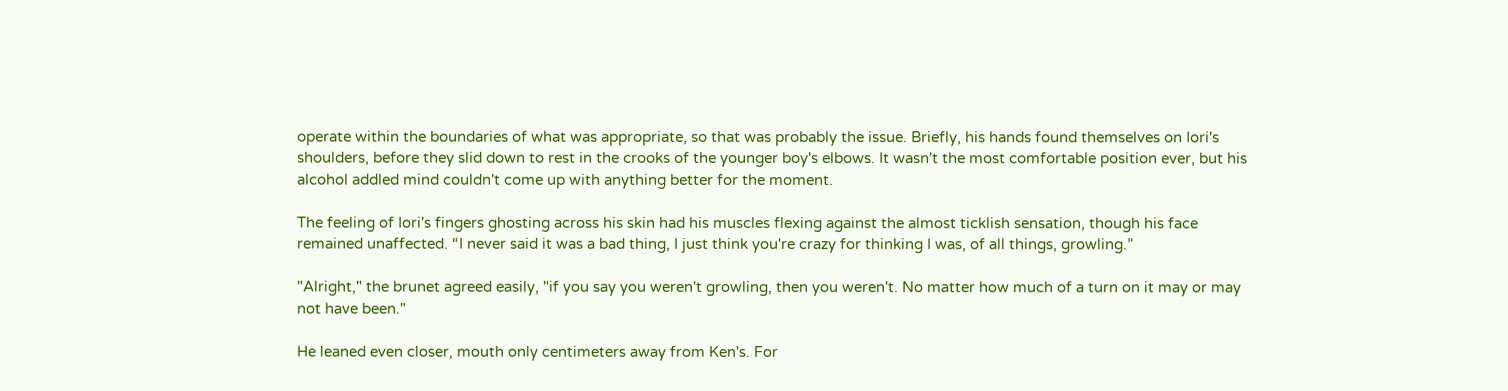operate within the boundaries of what was appropriate, so that was probably the issue. Briefly, his hands found themselves on Iori's shoulders, before they slid down to rest in the crooks of the younger boy's elbows. It wasn't the most comfortable position ever, but his alcohol addled mind couldn't come up with anything better for the moment.

The feeling of Iori's fingers ghosting across his skin had his muscles flexing against the almost ticklish sensation, though his face remained unaffected. “I never said it was a bad thing, I just think you're crazy for thinking I was, of all things, growling.”

"Alright," the brunet agreed easily, "if you say you weren't growling, then you weren't. No matter how much of a turn on it may or may not have been."

He leaned even closer, mouth only centimeters away from Ken's. For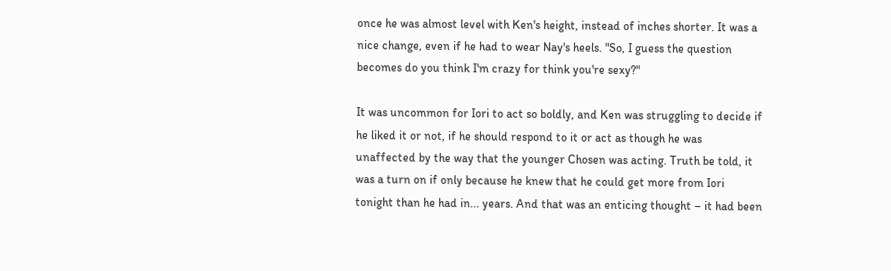once he was almost level with Ken's height, instead of inches shorter. It was a nice change, even if he had to wear Nay's heels. "So, I guess the question becomes do you think I'm crazy for think you're sexy?"

It was uncommon for Iori to act so boldly, and Ken was struggling to decide if he liked it or not, if he should respond to it or act as though he was unaffected by the way that the younger Chosen was acting. Truth be told, it was a turn on if only because he knew that he could get more from Iori tonight than he had in... years. And that was an enticing thought – it had been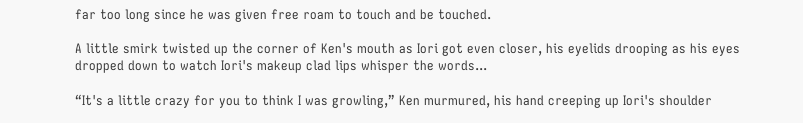far too long since he was given free roam to touch and be touched.

A little smirk twisted up the corner of Ken's mouth as Iori got even closer, his eyelids drooping as his eyes dropped down to watch Iori's makeup clad lips whisper the words...

“It's a little crazy for you to think I was growling,” Ken murmured, his hand creeping up Iori's shoulder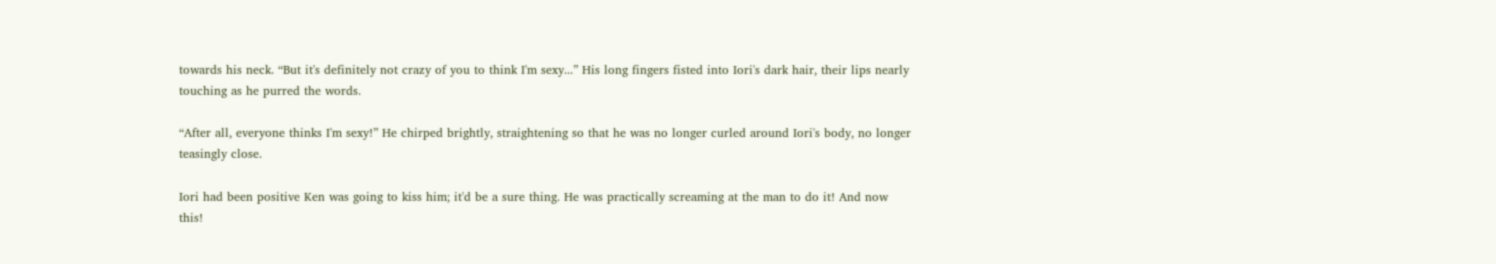towards his neck. “But it's definitely not crazy of you to think I'm sexy...” His long fingers fisted into Iori's dark hair, their lips nearly touching as he purred the words.

“After all, everyone thinks I'm sexy!” He chirped brightly, straightening so that he was no longer curled around Iori's body, no longer teasingly close.

Iori had been positive Ken was going to kiss him; it'd be a sure thing. He was practically screaming at the man to do it! And now this!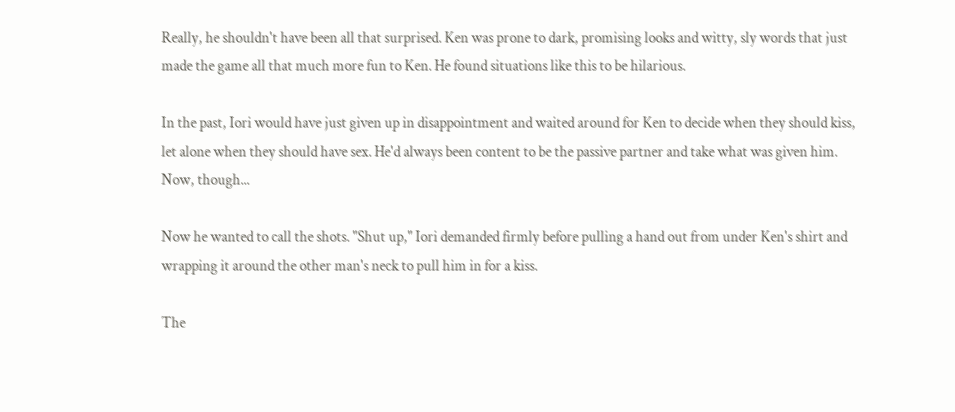Really, he shouldn't have been all that surprised. Ken was prone to dark, promising looks and witty, sly words that just made the game all that much more fun to Ken. He found situations like this to be hilarious.

In the past, Iori would have just given up in disappointment and waited around for Ken to decide when they should kiss, let alone when they should have sex. He'd always been content to be the passive partner and take what was given him. Now, though...

Now he wanted to call the shots. "Shut up," Iori demanded firmly before pulling a hand out from under Ken's shirt and wrapping it around the other man's neck to pull him in for a kiss.

The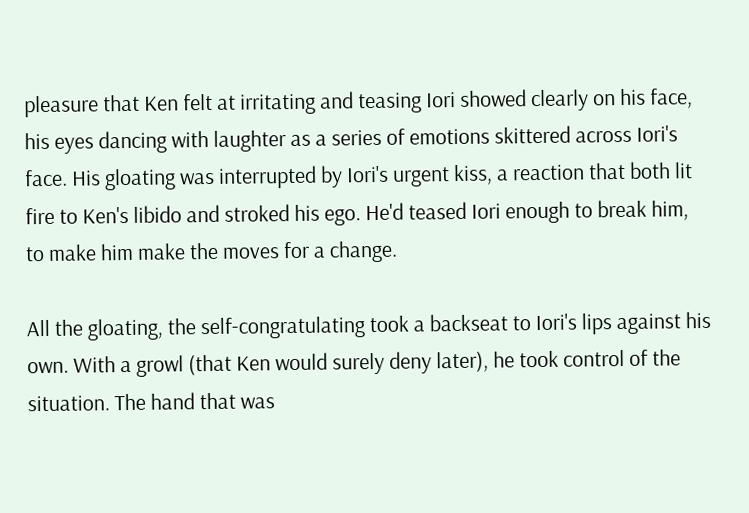pleasure that Ken felt at irritating and teasing Iori showed clearly on his face, his eyes dancing with laughter as a series of emotions skittered across Iori's face. His gloating was interrupted by Iori's urgent kiss, a reaction that both lit fire to Ken's libido and stroked his ego. He'd teased Iori enough to break him, to make him make the moves for a change.

All the gloating, the self-congratulating took a backseat to Iori's lips against his own. With a growl (that Ken would surely deny later), he took control of the situation. The hand that was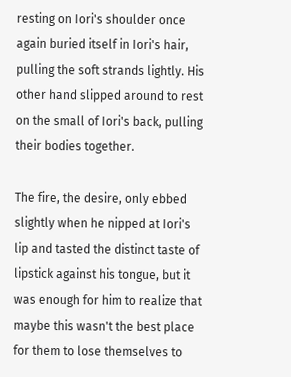resting on Iori's shoulder once again buried itself in Iori's hair, pulling the soft strands lightly. His other hand slipped around to rest on the small of Iori's back, pulling their bodies together.

The fire, the desire, only ebbed slightly when he nipped at Iori's lip and tasted the distinct taste of lipstick against his tongue, but it was enough for him to realize that maybe this wasn't the best place for them to lose themselves to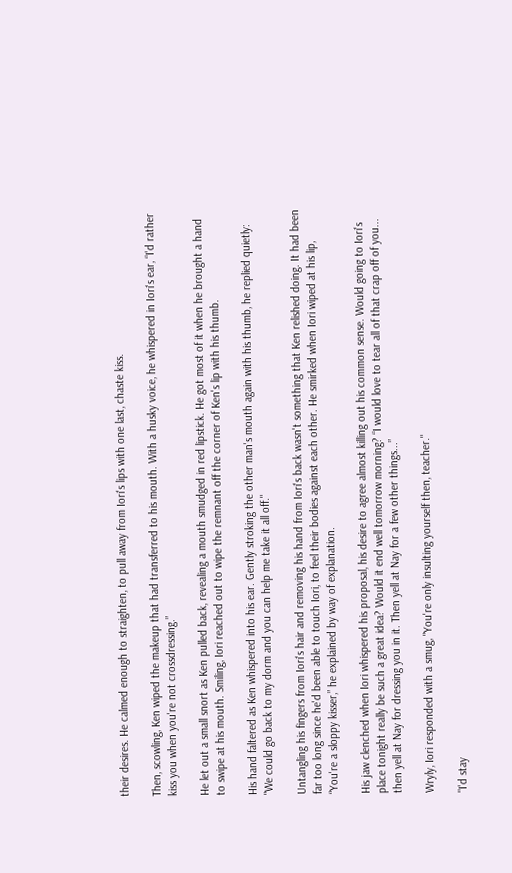their desires. He calmed enough to straighten, to pull away from Iori's lips with one last, chaste kiss.

Then, scowling, Ken wiped the makeup that had transferred to his mouth. With a husky voice, he whispered in Iori's ear, “I'd rather kiss you when you're not crossdressing.”

He let out a small snort as Ken pulled back, revealing a mouth smudged in red lipstick. He got most of it when he brought a hand to swipe at his mouth. Smiling, Iori reached out to wipe the remnant off the corner of Ken's lip with his thumb.

His hand faltered as Ken whispered into his ear. Gently stroking the other man's mouth again with his thumb, he replied quietly: "We could go back to my dorm and you can help me take it all off."

Untangling his fingers from Iori's hair and removing his hand from Iori's back wasn't something that Ken relished doing. It had been far too long since he'd been able to touch Iori, to feel their bodies against each other. He smirked when Iori wiped at his lip, “You're a sloppy kisser,” he explained by way of explanation.

His jaw clenched when Iori whispered his proposal, his desire to agree almost killing out his common sense. Would going to Iori's place tonight really be such a great idea? Would it end well tomorrow morning? “I would love to tear all of that crap off of you... then yell at Nay for dressing you in it. Then yell at Nay for a few other things...”

Wryly, Iori responded with a smug, "You're only insulting yourself then, teacher."

"I'd stay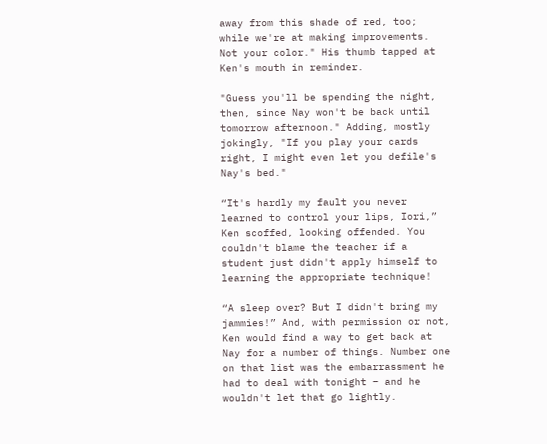away from this shade of red, too; while we're at making improvements. Not your color." His thumb tapped at Ken's mouth in reminder.

"Guess you'll be spending the night, then, since Nay won't be back until tomorrow afternoon." Adding, mostly jokingly, "If you play your cards right, I might even let you defile's Nay's bed."

“It's hardly my fault you never learned to control your lips, Iori,” Ken scoffed, looking offended. You couldn't blame the teacher if a student just didn't apply himself to learning the appropriate technique!

“A sleep over? But I didn't bring my jammies!” And, with permission or not, Ken would find a way to get back at Nay for a number of things. Number one on that list was the embarrassment he had to deal with tonight – and he wouldn't let that go lightly.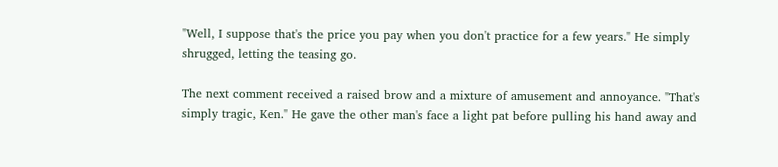"Well, I suppose that's the price you pay when you don't practice for a few years." He simply shrugged, letting the teasing go.

The next comment received a raised brow and a mixture of amusement and annoyance. "That's simply tragic, Ken." He gave the other man's face a light pat before pulling his hand away and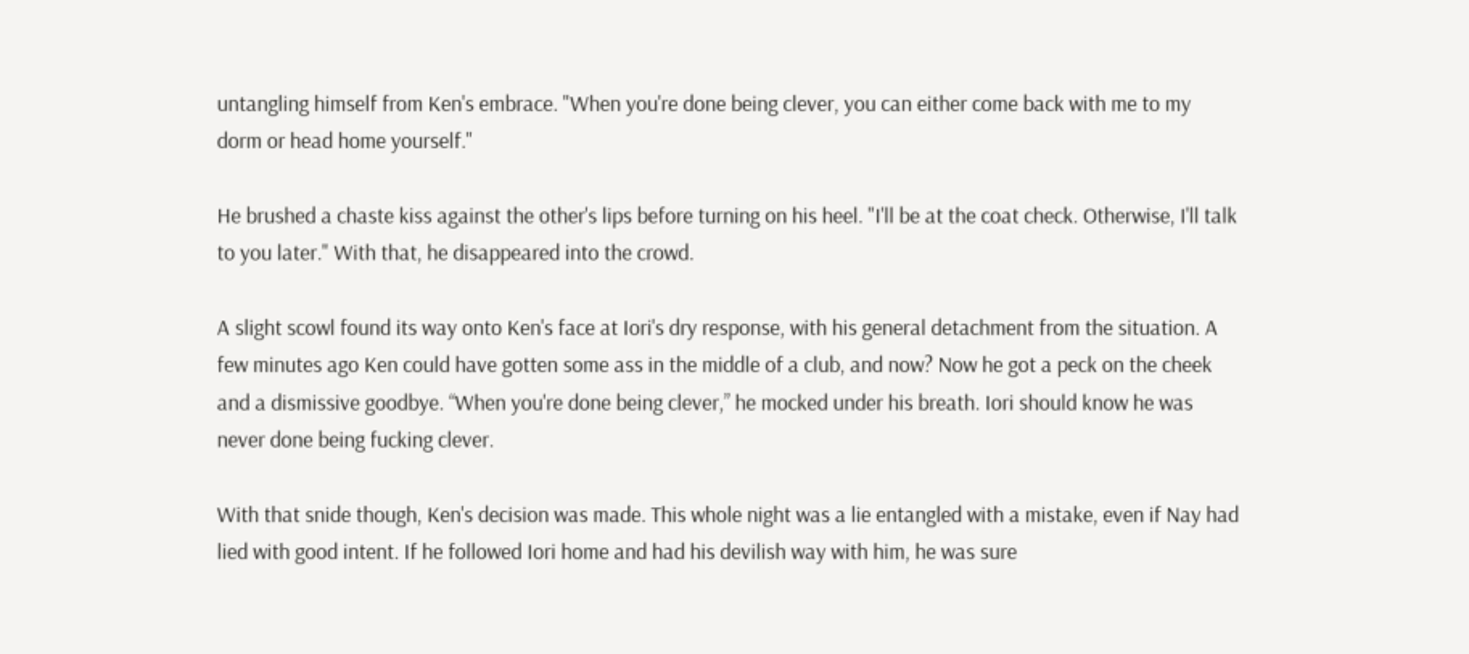untangling himself from Ken's embrace. "When you're done being clever, you can either come back with me to my dorm or head home yourself."

He brushed a chaste kiss against the other's lips before turning on his heel. "I'll be at the coat check. Otherwise, I'll talk to you later." With that, he disappeared into the crowd.

A slight scowl found its way onto Ken's face at Iori's dry response, with his general detachment from the situation. A few minutes ago Ken could have gotten some ass in the middle of a club, and now? Now he got a peck on the cheek and a dismissive goodbye. “When you're done being clever,” he mocked under his breath. Iori should know he was never done being fucking clever.

With that snide though, Ken's decision was made. This whole night was a lie entangled with a mistake, even if Nay had lied with good intent. If he followed Iori home and had his devilish way with him, he was sure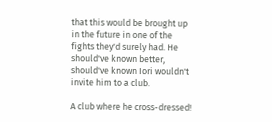that this would be brought up in the future in one of the fights they'd surely had. He should've known better, should've known Iori wouldn't invite him to a club.

A club where he cross-dressed!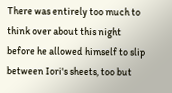There was entirely too much to think over about this night before he allowed himself to slip between Iori's sheets, too but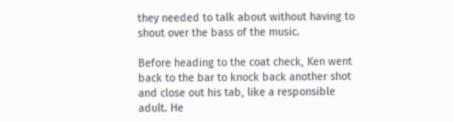they needed to talk about without having to shout over the bass of the music.

Before heading to the coat check, Ken went back to the bar to knock back another shot and close out his tab, like a responsible adult. He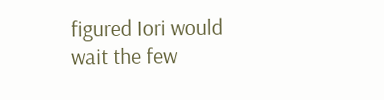figured Iori would wait the few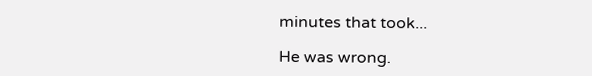minutes that took...

He was wrong.